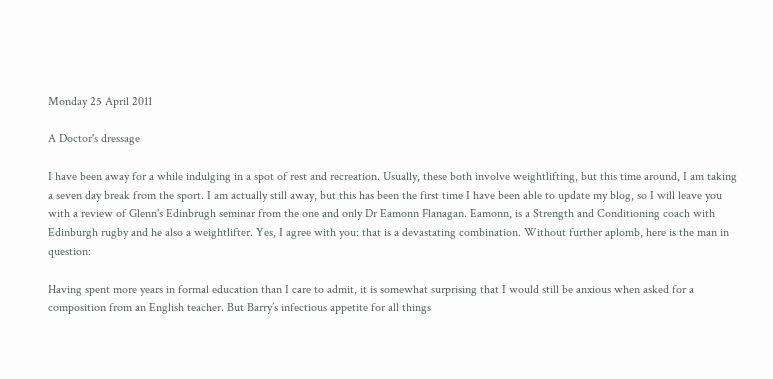Monday 25 April 2011

A Doctor's dressage

I have been away for a while indulging in a spot of rest and recreation. Usually, these both involve weightlifting, but this time around, I am taking a seven day break from the sport. I am actually still away, but this has been the first time I have been able to update my blog, so I will leave you with a review of Glenn's Edinbrugh seminar from the one and only Dr Eamonn Flanagan. Eamonn, is a Strength and Conditioning coach with Edinburgh rugby and he also a weightlifter. Yes, I agree with you: that is a devastating combination. Without further aplomb, here is the man in question:

Having spent more years in formal education than I care to admit, it is somewhat surprising that I would still be anxious when asked for a composition from an English teacher. But Barry’s infectious appetite for all things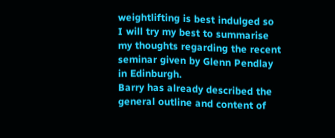weightlifting is best indulged so I will try my best to summarise my thoughts regarding the recent seminar given by Glenn Pendlay in Edinburgh.
Barry has already described the general outline and content of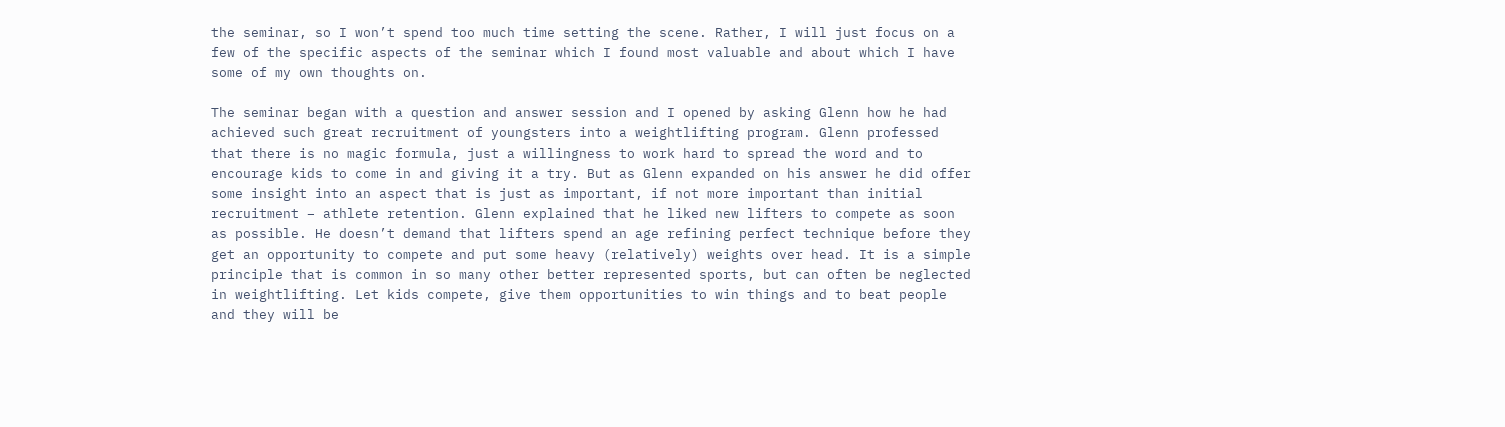the seminar, so I won’t spend too much time setting the scene. Rather, I will just focus on a few of the specific aspects of the seminar which I found most valuable and about which I have some of my own thoughts on.

The seminar began with a question and answer session and I opened by asking Glenn how he had achieved such great recruitment of youngsters into a weightlifting program. Glenn professed that there is no magic formula, just a willingness to work hard to spread the word and to encourage kids to come in and giving it a try. But as Glenn expanded on his answer he did offer some insight into an aspect that is just as important, if not more important than initial recruitment – athlete retention. Glenn explained that he liked new lifters to compete as soon as possible. He doesn’t demand that lifters spend an age refining perfect technique before they get an opportunity to compete and put some heavy (relatively) weights over head. It is a simple principle that is common in so many other better represented sports, but can often be neglected in weightlifting. Let kids compete, give them opportunities to win things and to beat people and they will be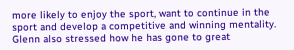more likely to enjoy the sport, want to continue in the sport and develop a competitive and winning mentality. Glenn also stressed how he has gone to great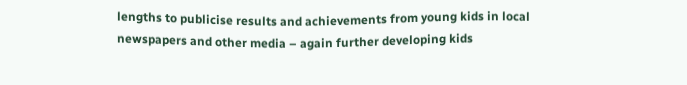lengths to publicise results and achievements from young kids in local newspapers and other media – again further developing kids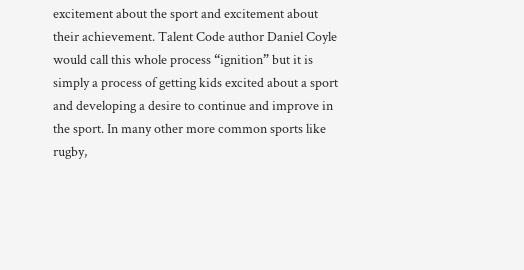excitement about the sport and excitement about their achievement. Talent Code author Daniel Coyle would call this whole process “ignition” but it is simply a process of getting kids excited about a sport and developing a desire to continue and improve in the sport. In many other more common sports like rugby,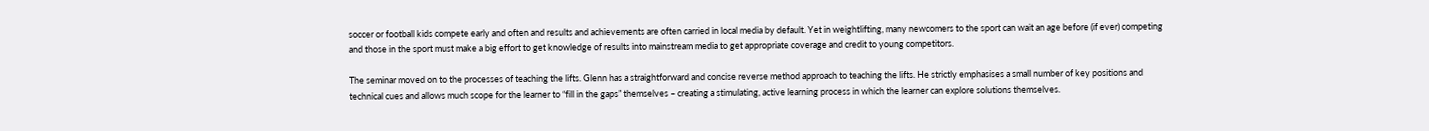soccer or football kids compete early and often and results and achievements are often carried in local media by default. Yet in weightlifting, many newcomers to the sport can wait an age before (if ever) competing and those in the sport must make a big effort to get knowledge of results into mainstream media to get appropriate coverage and credit to young competitors.

The seminar moved on to the processes of teaching the lifts. Glenn has a straightforward and concise reverse method approach to teaching the lifts. He strictly emphasises a small number of key positions and technical cues and allows much scope for the learner to “fill in the gaps” themselves – creating a stimulating, active learning process in which the learner can explore solutions themselves.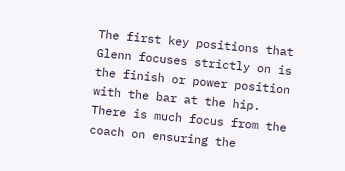The first key positions that Glenn focuses strictly on is the finish or power position with the bar at the hip. There is much focus from the coach on ensuring the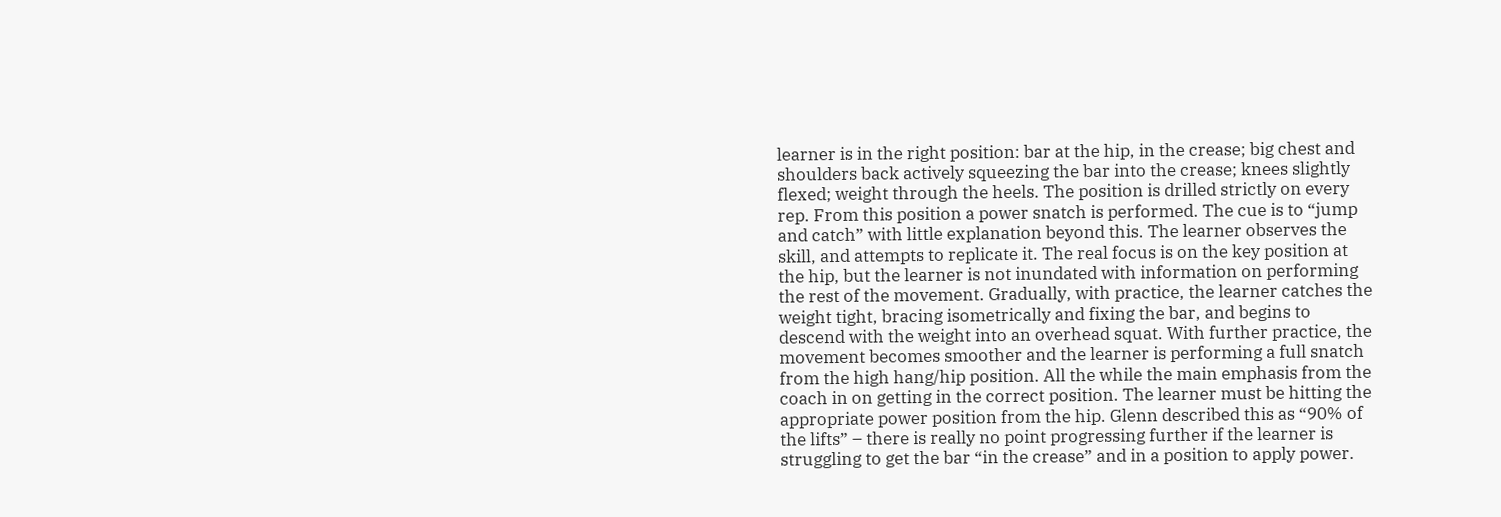learner is in the right position: bar at the hip, in the crease; big chest and shoulders back actively squeezing the bar into the crease; knees slightly flexed; weight through the heels. The position is drilled strictly on every rep. From this position a power snatch is performed. The cue is to “jump and catch” with little explanation beyond this. The learner observes the skill, and attempts to replicate it. The real focus is on the key position at the hip, but the learner is not inundated with information on performing the rest of the movement. Gradually, with practice, the learner catches the weight tight, bracing isometrically and fixing the bar, and begins to descend with the weight into an overhead squat. With further practice, the movement becomes smoother and the learner is performing a full snatch from the high hang/hip position. All the while the main emphasis from the coach in on getting in the correct position. The learner must be hitting the appropriate power position from the hip. Glenn described this as “90% of the lifts” – there is really no point progressing further if the learner is struggling to get the bar “in the crease” and in a position to apply power.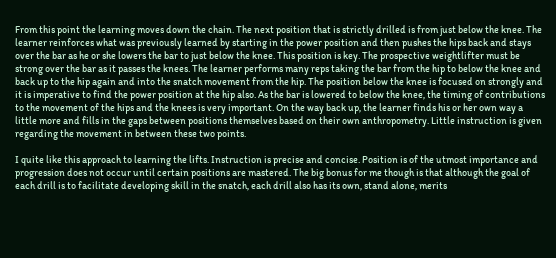From this point the learning moves down the chain. The next position that is strictly drilled is from just below the knee. The learner reinforces what was previously learned by starting in the power position and then pushes the hips back and stays over the bar as he or she lowers the bar to just below the knee. This position is key. The prospective weightlifter must be strong over the bar as it passes the knees. The learner performs many reps taking the bar from the hip to below the knee and back up to the hip again and into the snatch movement from the hip. The position below the knee is focused on strongly and it is imperative to find the power position at the hip also. As the bar is lowered to below the knee, the timing of contributions to the movement of the hips and the knees is very important. On the way back up, the learner finds his or her own way a little more and fills in the gaps between positions themselves based on their own anthropometry. Little instruction is given regarding the movement in between these two points.

I quite like this approach to learning the lifts. Instruction is precise and concise. Position is of the utmost importance and progression does not occur until certain positions are mastered. The big bonus for me though is that although the goal of each drill is to facilitate developing skill in the snatch, each drill also has its own, stand alone, merits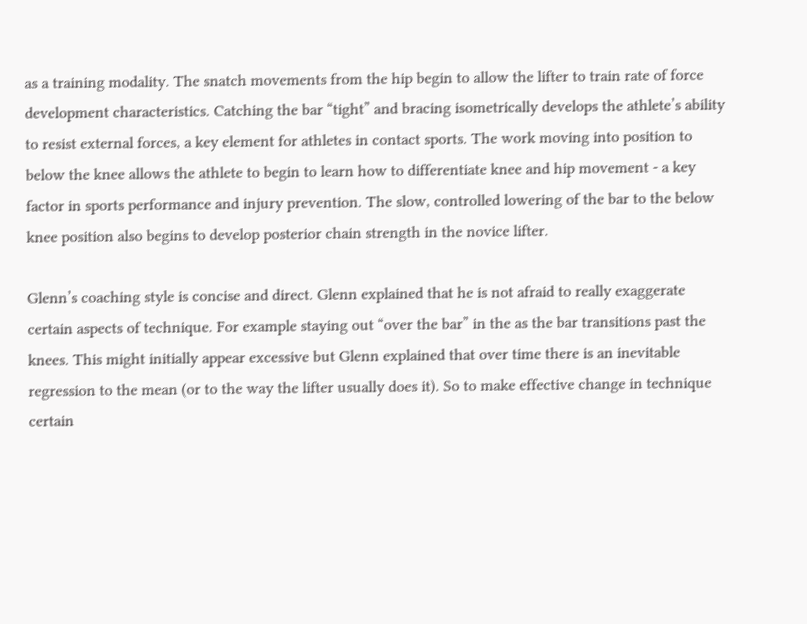as a training modality. The snatch movements from the hip begin to allow the lifter to train rate of force development characteristics. Catching the bar “tight” and bracing isometrically develops the athlete’s ability to resist external forces, a key element for athletes in contact sports. The work moving into position to below the knee allows the athlete to begin to learn how to differentiate knee and hip movement - a key factor in sports performance and injury prevention. The slow, controlled lowering of the bar to the below knee position also begins to develop posterior chain strength in the novice lifter.

Glenn’s coaching style is concise and direct. Glenn explained that he is not afraid to really exaggerate certain aspects of technique. For example staying out “over the bar” in the as the bar transitions past the knees. This might initially appear excessive but Glenn explained that over time there is an inevitable regression to the mean (or to the way the lifter usually does it). So to make effective change in technique certain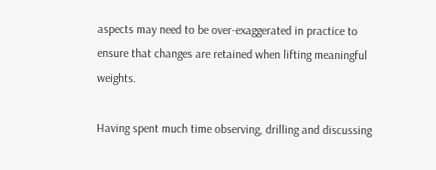aspects may need to be over-exaggerated in practice to ensure that changes are retained when lifting meaningful weights.

Having spent much time observing, drilling and discussing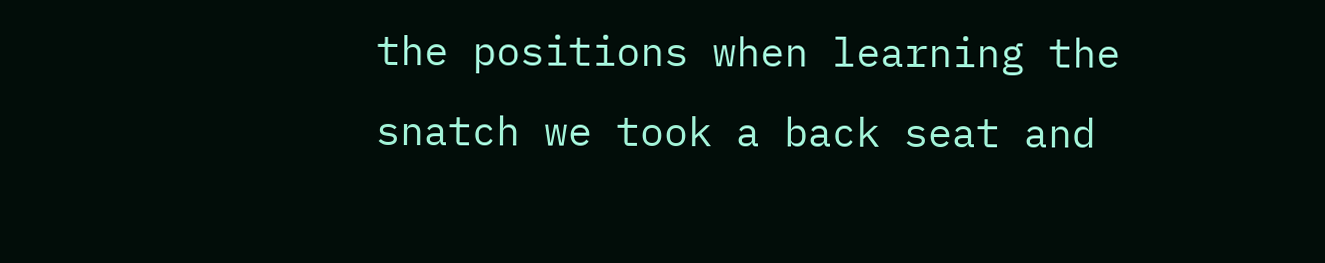the positions when learning the snatch we took a back seat and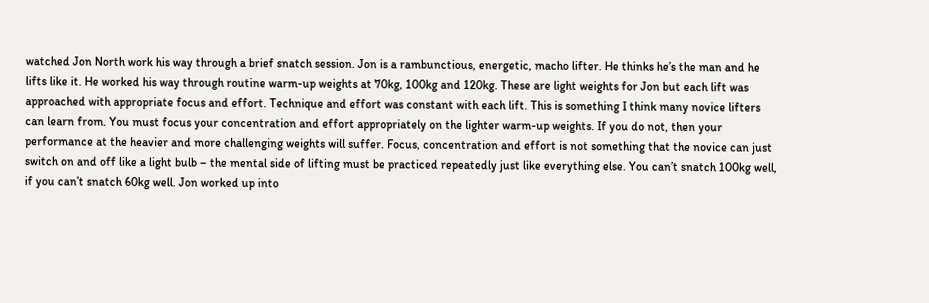watched Jon North work his way through a brief snatch session. Jon is a rambunctious, energetic, macho lifter. He thinks he’s the man and he lifts like it. He worked his way through routine warm-up weights at 70kg, 100kg and 120kg. These are light weights for Jon but each lift was approached with appropriate focus and effort. Technique and effort was constant with each lift. This is something I think many novice lifters can learn from. You must focus your concentration and effort appropriately on the lighter warm-up weights. If you do not, then your performance at the heavier and more challenging weights will suffer. Focus, concentration and effort is not something that the novice can just switch on and off like a light bulb – the mental side of lifting must be practiced repeatedly just like everything else. You can’t snatch 100kg well, if you can’t snatch 60kg well. Jon worked up into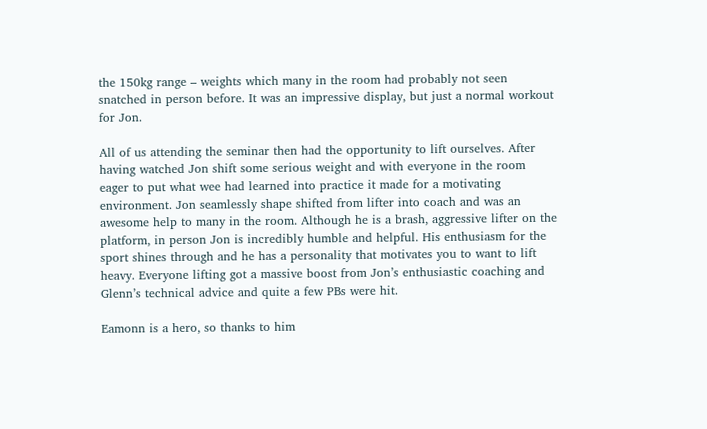the 150kg range – weights which many in the room had probably not seen snatched in person before. It was an impressive display, but just a normal workout for Jon.

All of us attending the seminar then had the opportunity to lift ourselves. After having watched Jon shift some serious weight and with everyone in the room eager to put what wee had learned into practice it made for a motivating environment. Jon seamlessly shape shifted from lifter into coach and was an awesome help to many in the room. Although he is a brash, aggressive lifter on the platform, in person Jon is incredibly humble and helpful. His enthusiasm for the sport shines through and he has a personality that motivates you to want to lift heavy. Everyone lifting got a massive boost from Jon’s enthusiastic coaching and Glenn’s technical advice and quite a few PBs were hit.

Eamonn is a hero, so thanks to him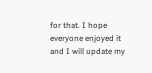for that. I hope everyone enjoyed it and I will update my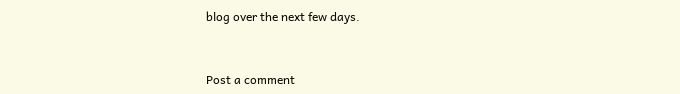blog over the next few days.


Post a comment